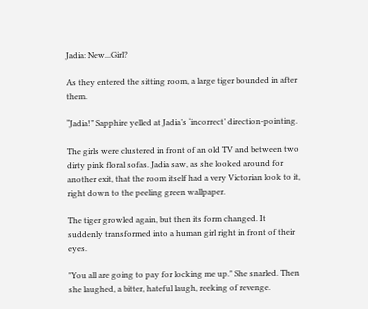Jadia: New...Girl?

As they entered the sitting room, a large tiger bounded in after them.

“Jadia!” Sapphire yelled at Jadia’s ‘incorrect’ direction-pointing.

The girls were clustered in front of an old TV and between two dirty pink floral sofas. Jadia saw, as she looked around for another exit, that the room itself had a very Victorian look to it, right down to the peeling green wallpaper.

The tiger growled again, but then its form changed. It suddenly transformed into a human girl right in front of their eyes.

"You all are going to pay for locking me up." She snarled. Then she laughed, a bitter, hateful laugh, reeking of revenge.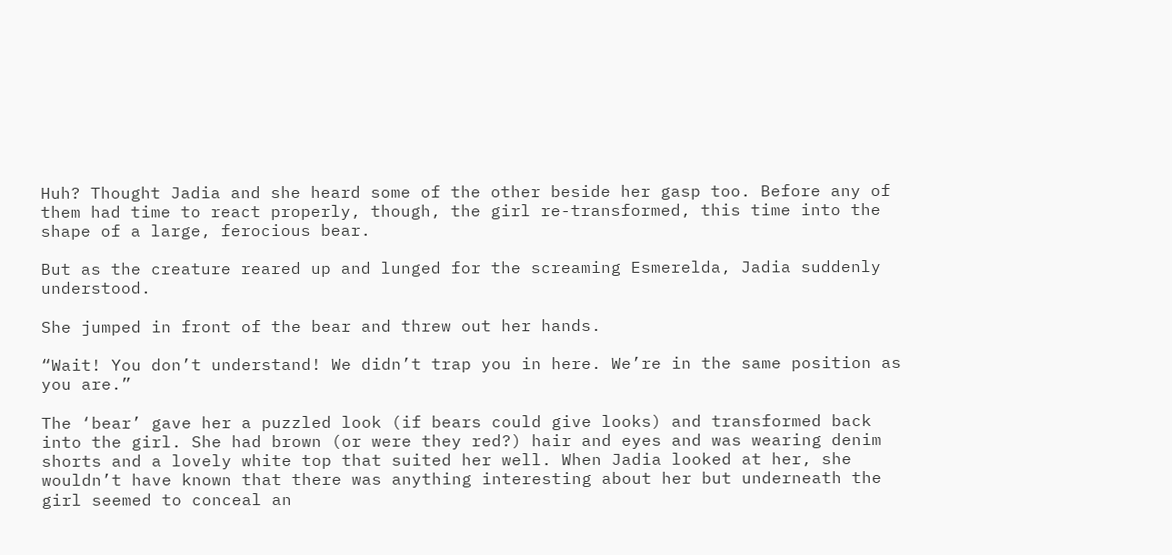Huh? Thought Jadia and she heard some of the other beside her gasp too. Before any of them had time to react properly, though, the girl re-transformed, this time into the shape of a large, ferocious bear.

But as the creature reared up and lunged for the screaming Esmerelda, Jadia suddenly understood.

She jumped in front of the bear and threw out her hands.

“Wait! You don’t understand! We didn’t trap you in here. We’re in the same position as you are.”

The ‘bear’ gave her a puzzled look (if bears could give looks) and transformed back into the girl. She had brown (or were they red?) hair and eyes and was wearing denim shorts and a lovely white top that suited her well. When Jadia looked at her, she wouldn’t have known that there was anything interesting about her but underneath the girl seemed to conceal an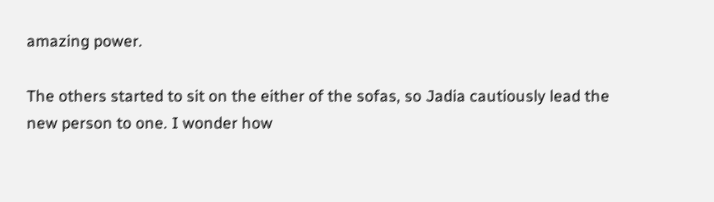amazing power.

The others started to sit on the either of the sofas, so Jadia cautiously lead the new person to one. I wonder how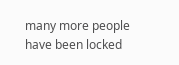many more people have been locked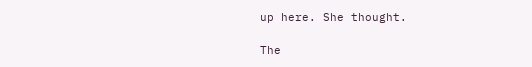up here. She thought.

The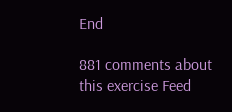End

881 comments about this exercise Feed